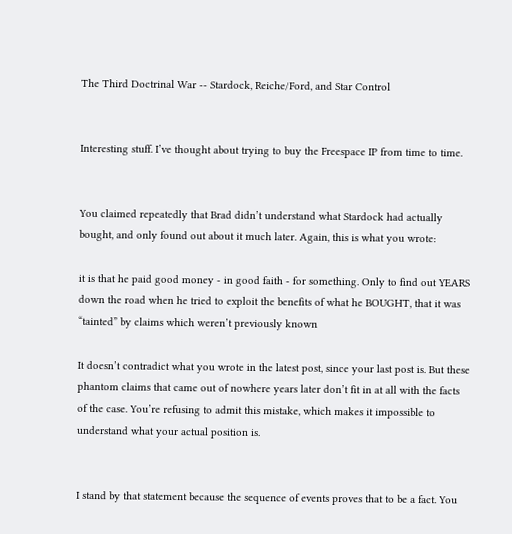The Third Doctrinal War -- Stardock, Reiche/Ford, and Star Control


Interesting stuff. I’ve thought about trying to buy the Freespace IP from time to time.


You claimed repeatedly that Brad didn’t understand what Stardock had actually bought, and only found out about it much later. Again, this is what you wrote:

it is that he paid good money - in good faith - for something. Only to find out YEARS down the road when he tried to exploit the benefits of what he BOUGHT, that it was “tainted” by claims which weren’t previously known

It doesn’t contradict what you wrote in the latest post, since your last post is. But these phantom claims that came out of nowhere years later don’t fit in at all with the facts of the case. You’re refusing to admit this mistake, which makes it impossible to understand what your actual position is.


I stand by that statement because the sequence of events proves that to be a fact. You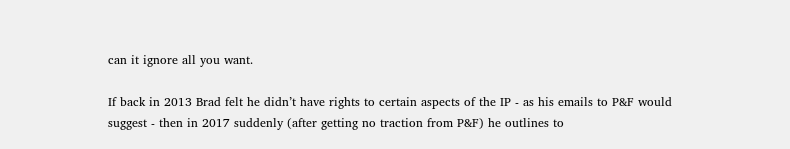can it ignore all you want.

If back in 2013 Brad felt he didn’t have rights to certain aspects of the IP - as his emails to P&F would suggest - then in 2017 suddenly (after getting no traction from P&F) he outlines to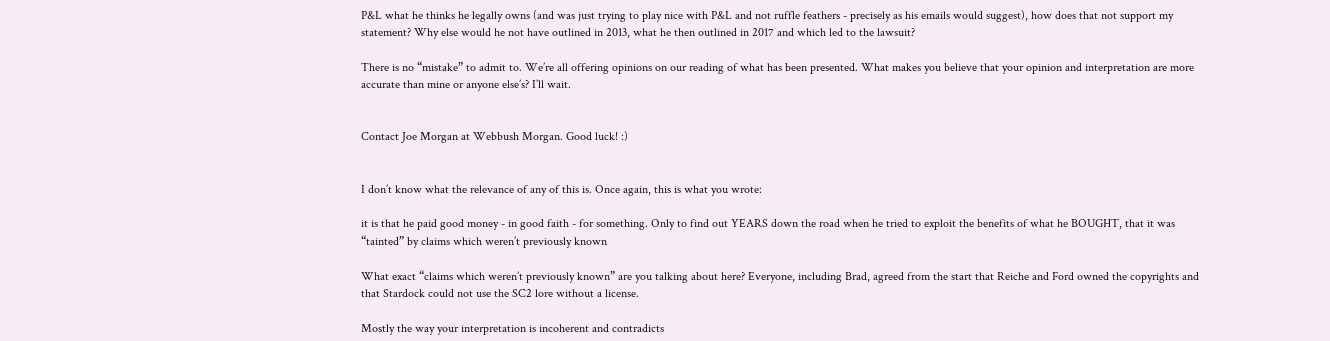P&L what he thinks he legally owns (and was just trying to play nice with P&L and not ruffle feathers - precisely as his emails would suggest), how does that not support my statement? Why else would he not have outlined in 2013, what he then outlined in 2017 and which led to the lawsuit?

There is no “mistake” to admit to. We’re all offering opinions on our reading of what has been presented. What makes you believe that your opinion and interpretation are more accurate than mine or anyone else’s? I’ll wait.


Contact Joe Morgan at Webbush Morgan. Good luck! :)


I don’t know what the relevance of any of this is. Once again, this is what you wrote:

it is that he paid good money - in good faith - for something. Only to find out YEARS down the road when he tried to exploit the benefits of what he BOUGHT, that it was “tainted” by claims which weren’t previously known

What exact “claims which weren’t previously known” are you talking about here? Everyone, including Brad, agreed from the start that Reiche and Ford owned the copyrights and that Stardock could not use the SC2 lore without a license.

Mostly the way your interpretation is incoherent and contradicts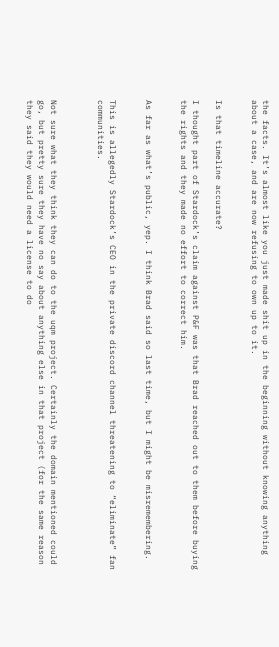the facts. It’s almost like you just made shit up in the beginning without knowing anything about a case, and are now refusing to own up to it.


Is that timeline accurate?

I thought part of Stardock’s claim against P&F was that Brad reached out to them before buying the rights and they made no effort to correct him.


As far as what’s public, yep. I think Brad said so last time, but I might be misremembering.


This is allegedly Stardock’s CEO in the private discord channel threatening to “eliminate” fan communities.



Not sure what they think they can do to the uqm project. Certainly the domain mentioned could go, but pretty sure they have no say about anything else in that project (for the same reason they said they would need a license to do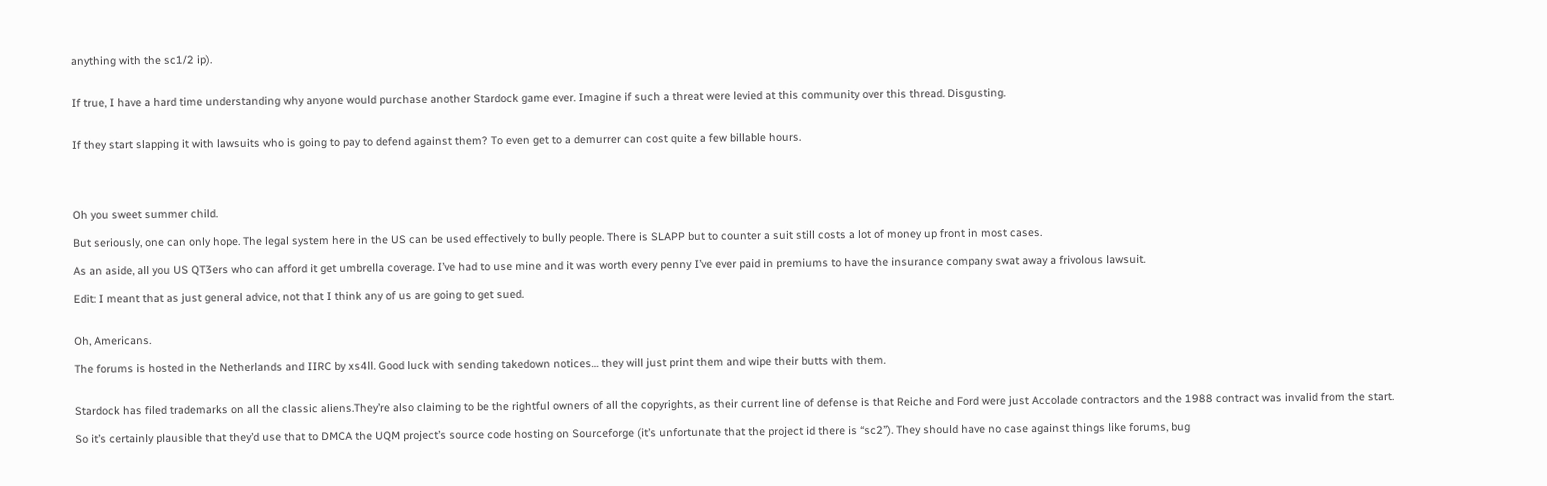anything with the sc1/2 ip).


If true, I have a hard time understanding why anyone would purchase another Stardock game ever. Imagine if such a threat were levied at this community over this thread. Disgusting.


If they start slapping it with lawsuits who is going to pay to defend against them? To even get to a demurrer can cost quite a few billable hours.




Oh you sweet summer child.

But seriously, one can only hope. The legal system here in the US can be used effectively to bully people. There is SLAPP but to counter a suit still costs a lot of money up front in most cases.

As an aside, all you US QT3ers who can afford it get umbrella coverage. I’ve had to use mine and it was worth every penny I’ve ever paid in premiums to have the insurance company swat away a frivolous lawsuit.

Edit: I meant that as just general advice, not that I think any of us are going to get sued.


Oh, Americans.

The forums is hosted in the Netherlands and IIRC by xs4ll. Good luck with sending takedown notices… they will just print them and wipe their butts with them.


Stardock has filed trademarks on all the classic aliens.They’re also claiming to be the rightful owners of all the copyrights, as their current line of defense is that Reiche and Ford were just Accolade contractors and the 1988 contract was invalid from the start.

So it’s certainly plausible that they’d use that to DMCA the UQM project’s source code hosting on Sourceforge (it’s unfortunate that the project id there is “sc2”). They should have no case against things like forums, bug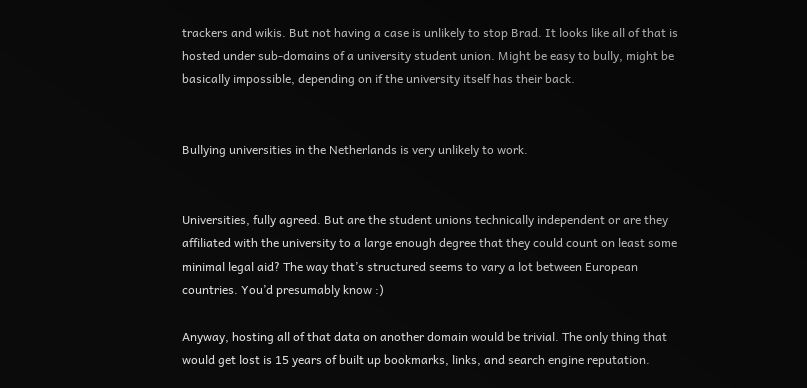trackers and wikis. But not having a case is unlikely to stop Brad. It looks like all of that is hosted under sub-domains of a university student union. Might be easy to bully, might be basically impossible, depending on if the university itself has their back.


Bullying universities in the Netherlands is very unlikely to work.


Universities, fully agreed. But are the student unions technically independent or are they affiliated with the university to a large enough degree that they could count on least some minimal legal aid? The way that’s structured seems to vary a lot between European countries. You’d presumably know :)

Anyway, hosting all of that data on another domain would be trivial. The only thing that would get lost is 15 years of built up bookmarks, links, and search engine reputation.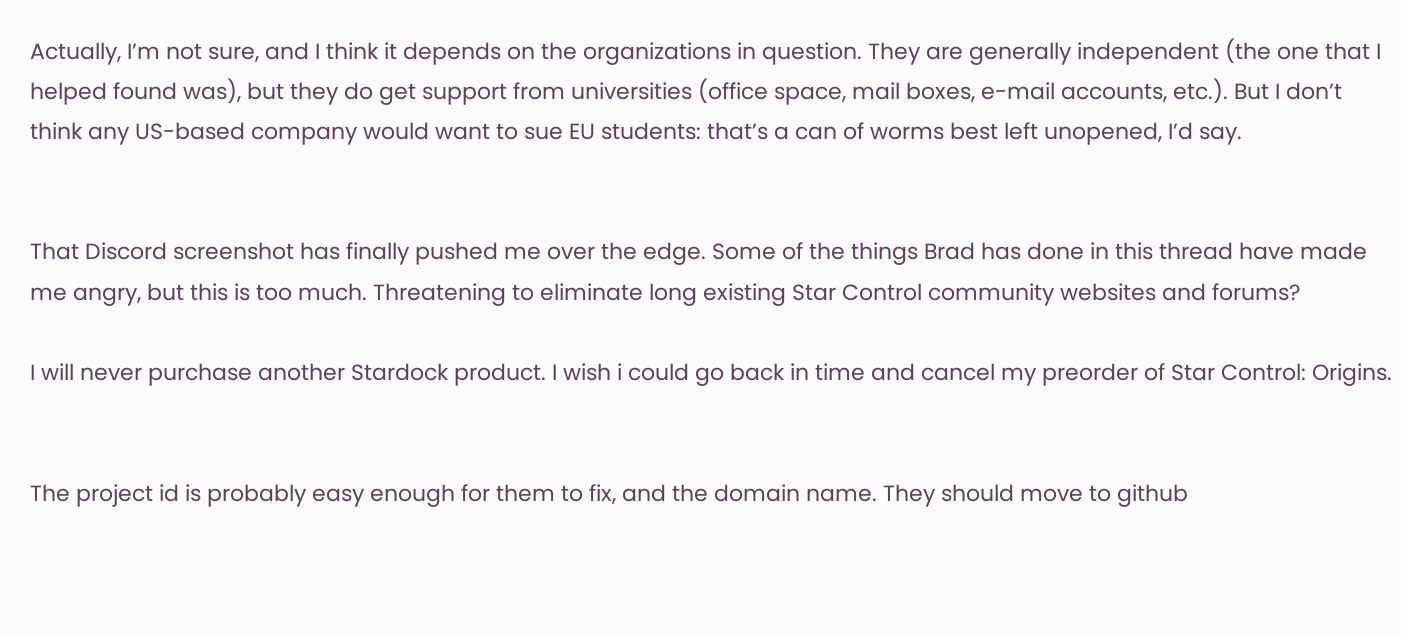Actually, I’m not sure, and I think it depends on the organizations in question. They are generally independent (the one that I helped found was), but they do get support from universities (office space, mail boxes, e-mail accounts, etc.). But I don’t think any US-based company would want to sue EU students: that’s a can of worms best left unopened, I’d say.


That Discord screenshot has finally pushed me over the edge. Some of the things Brad has done in this thread have made me angry, but this is too much. Threatening to eliminate long existing Star Control community websites and forums?

I will never purchase another Stardock product. I wish i could go back in time and cancel my preorder of Star Control: Origins.


The project id is probably easy enough for them to fix, and the domain name. They should move to github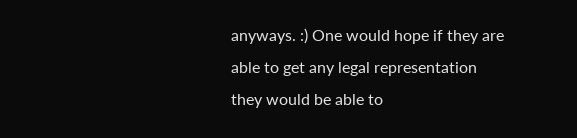anyways. :) One would hope if they are able to get any legal representation they would be able to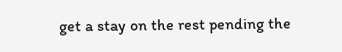get a stay on the rest pending the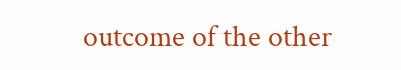outcome of the other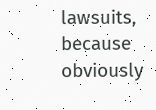lawsuits, because obviously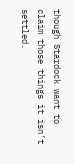though Stardock want to claim those things it isn’t settled.